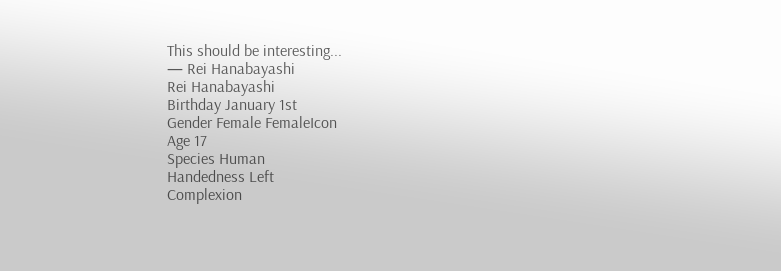This should be interesting...
— Rei Hanabayashi
Rei Hanabayashi
Birthday January 1st
Gender Female FemaleIcon
Age 17
Species Human
Handedness Left
Complexion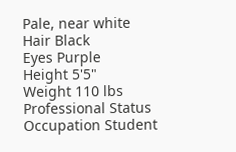Pale, near white
Hair Black
Eyes Purple
Height 5'5"
Weight 110 lbs
Professional Status
Occupation Student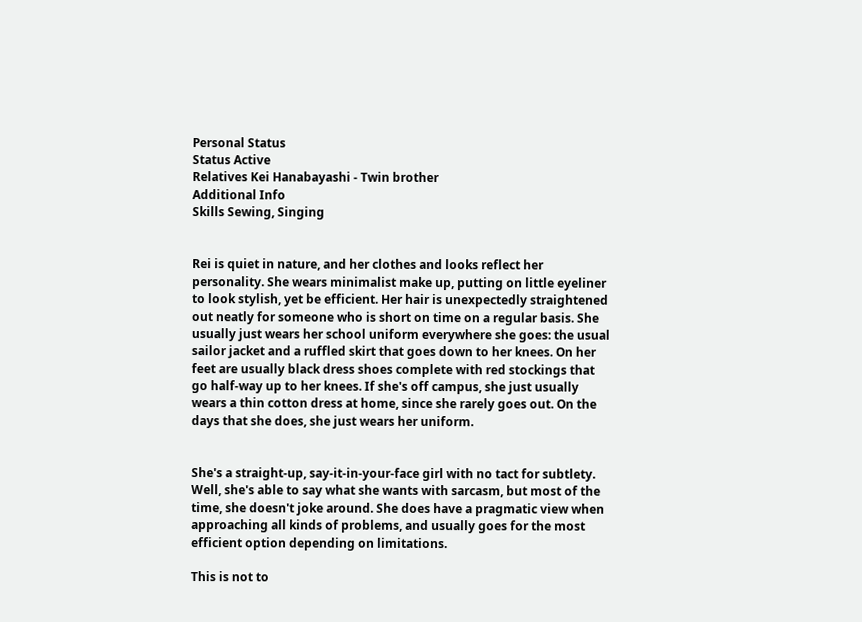Personal Status
Status Active
Relatives Kei Hanabayashi - Twin brother
Additional Info
Skills Sewing, Singing


Rei is quiet in nature, and her clothes and looks reflect her personality. She wears minimalist make up, putting on little eyeliner to look stylish, yet be efficient. Her hair is unexpectedly straightened out neatly for someone who is short on time on a regular basis. She usually just wears her school uniform everywhere she goes: the usual sailor jacket and a ruffled skirt that goes down to her knees. On her feet are usually black dress shoes complete with red stockings that go half-way up to her knees. If she's off campus, she just usually wears a thin cotton dress at home, since she rarely goes out. On the days that she does, she just wears her uniform.


She's a straight-up, say-it-in-your-face girl with no tact for subtlety. Well, she's able to say what she wants with sarcasm, but most of the time, she doesn't joke around. She does have a pragmatic view when approaching all kinds of problems, and usually goes for the most efficient option depending on limitations.

This is not to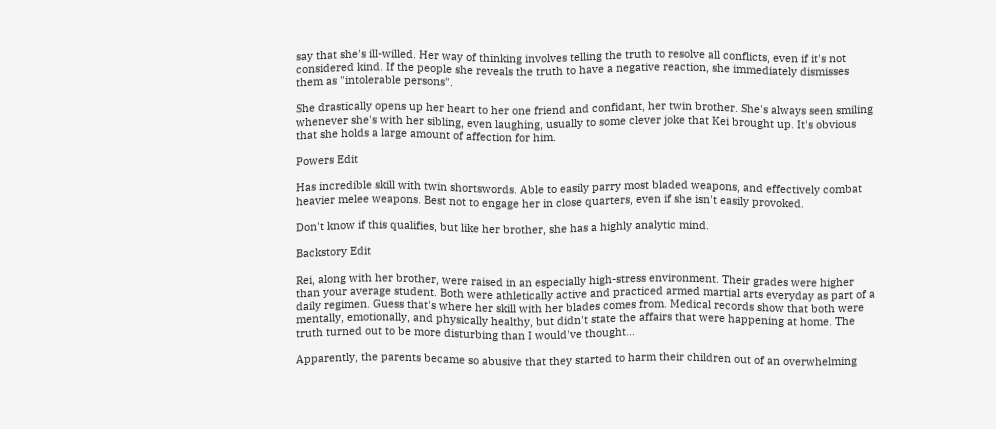say that she's ill-willed. Her way of thinking involves telling the truth to resolve all conflicts, even if it's not considered kind. If the people she reveals the truth to have a negative reaction, she immediately dismisses them as "intolerable persons".

She drastically opens up her heart to her one friend and confidant, her twin brother. She's always seen smiling whenever she's with her sibling, even laughing, usually to some clever joke that Kei brought up. It's obvious that she holds a large amount of affection for him.

Powers Edit

Has incredible skill with twin shortswords. Able to easily parry most bladed weapons, and effectively combat heavier melee weapons. Best not to engage her in close quarters, even if she isn't easily provoked.

Don't know if this qualifies, but like her brother, she has a highly analytic mind.

Backstory Edit

Rei, along with her brother, were raised in an especially high-stress environment. Their grades were higher than your average student. Both were athletically active and practiced armed martial arts everyday as part of a daily regimen. Guess that's where her skill with her blades comes from. Medical records show that both were mentally, emotionally, and physically healthy, but didn't state the affairs that were happening at home. The truth turned out to be more disturbing than I would've thought...

Apparently, the parents became so abusive that they started to harm their children out of an overwhelming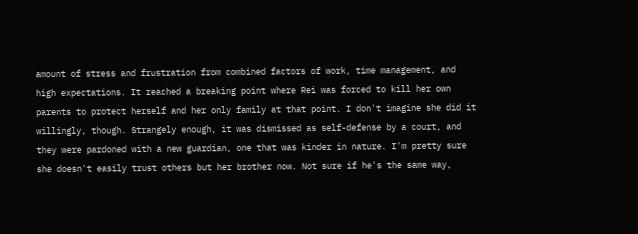amount of stress and frustration from combined factors of work, time management, and high expectations. It reached a breaking point where Rei was forced to kill her own parents to protect herself and her only family at that point. I don't imagine she did it willingly, though. Strangely enough, it was dismissed as self-defense by a court, and they were pardoned with a new guardian, one that was kinder in nature. I'm pretty sure she doesn't easily trust others but her brother now. Not sure if he's the same way,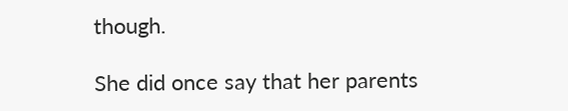though.

She did once say that her parents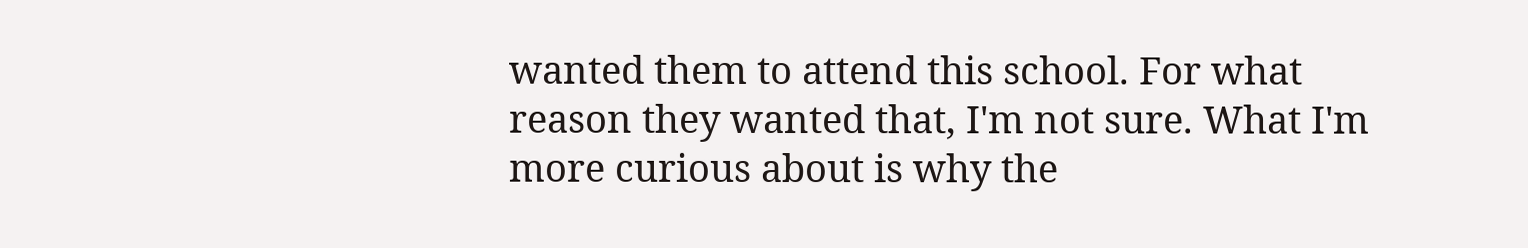wanted them to attend this school. For what reason they wanted that, I'm not sure. What I'm more curious about is why the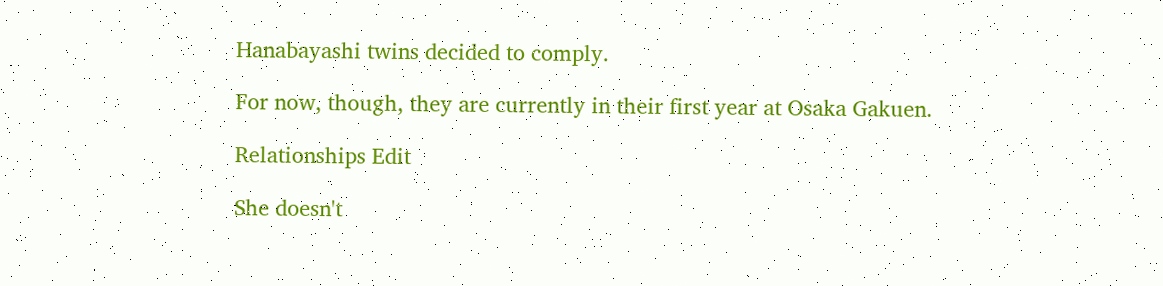Hanabayashi twins decided to comply.

For now, though, they are currently in their first year at Osaka Gakuen.

Relationships Edit

She doesn't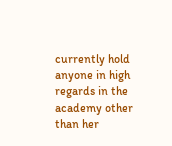currently hold anyone in high regards in the academy other than her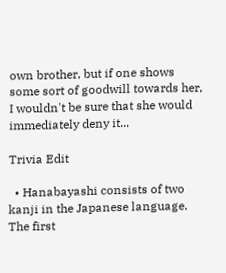own brother, but if one shows some sort of goodwill towards her, I wouldn't be sure that she would immediately deny it...

Trivia Edit

  • Hanabayashi consists of two kanji in the Japanese language. The first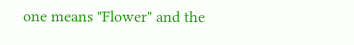one means "Flower" and the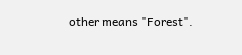other means "Forest".